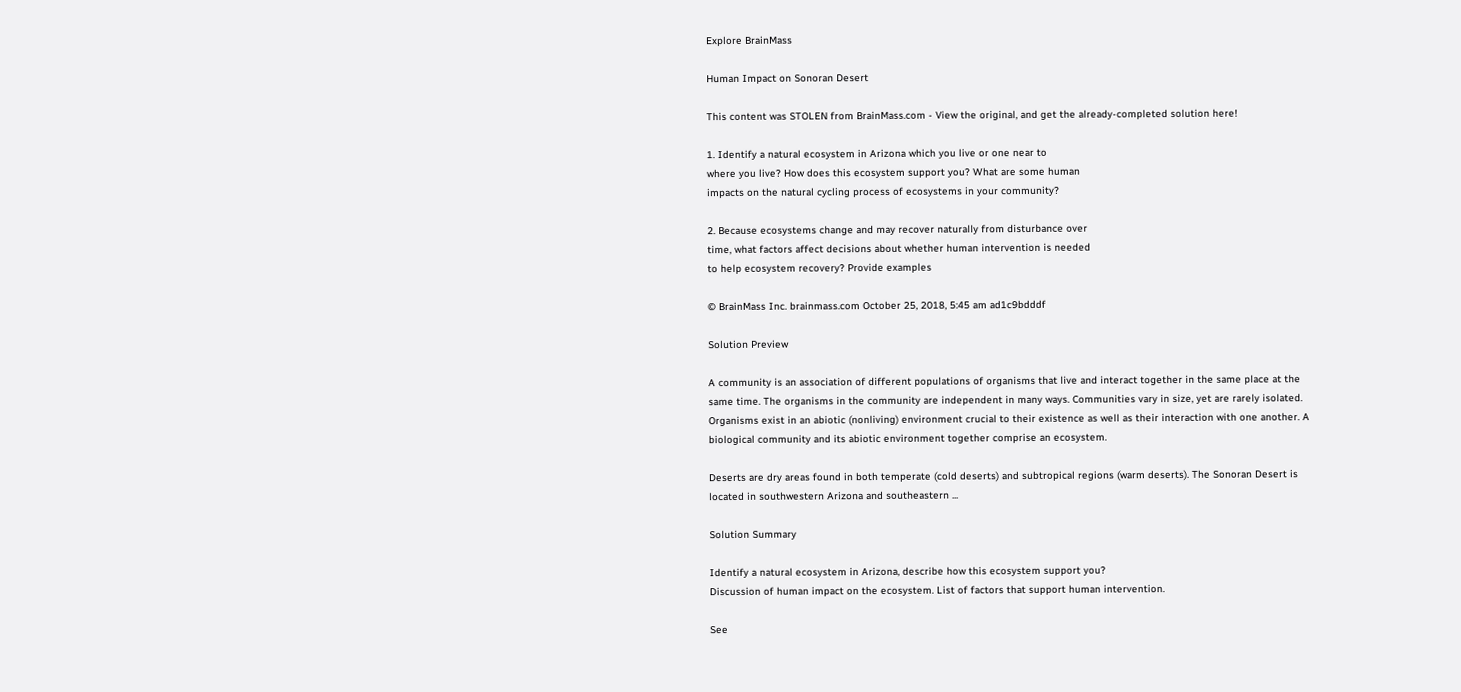Explore BrainMass

Human Impact on Sonoran Desert

This content was STOLEN from BrainMass.com - View the original, and get the already-completed solution here!

1. Identify a natural ecosystem in Arizona which you live or one near to
where you live? How does this ecosystem support you? What are some human
impacts on the natural cycling process of ecosystems in your community?

2. Because ecosystems change and may recover naturally from disturbance over
time, what factors affect decisions about whether human intervention is needed
to help ecosystem recovery? Provide examples

© BrainMass Inc. brainmass.com October 25, 2018, 5:45 am ad1c9bdddf

Solution Preview

A community is an association of different populations of organisms that live and interact together in the same place at the same time. The organisms in the community are independent in many ways. Communities vary in size, yet are rarely isolated. Organisms exist in an abiotic (nonliving) environment crucial to their existence as well as their interaction with one another. A biological community and its abiotic environment together comprise an ecosystem.

Deserts are dry areas found in both temperate (cold deserts) and subtropical regions (warm deserts). The Sonoran Desert is located in southwestern Arizona and southeastern ...

Solution Summary

Identify a natural ecosystem in Arizona, describe how this ecosystem support you?
Discussion of human impact on the ecosystem. List of factors that support human intervention.

See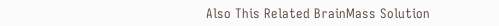Also This Related BrainMass Solution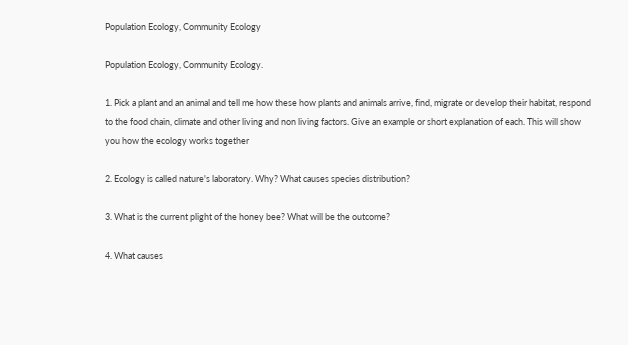Population Ecology, Community Ecology

Population Ecology, Community Ecology.

1. Pick a plant and an animal and tell me how these how plants and animals arrive, find, migrate or develop their habitat, respond to the food chain, climate and other living and non living factors. Give an example or short explanation of each. This will show you how the ecology works together

2. Ecology is called nature's laboratory. Why? What causes species distribution?

3. What is the current plight of the honey bee? What will be the outcome?

4. What causes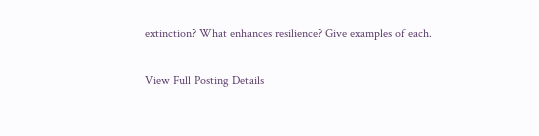extinction? What enhances resilience? Give examples of each.

View Full Posting Details